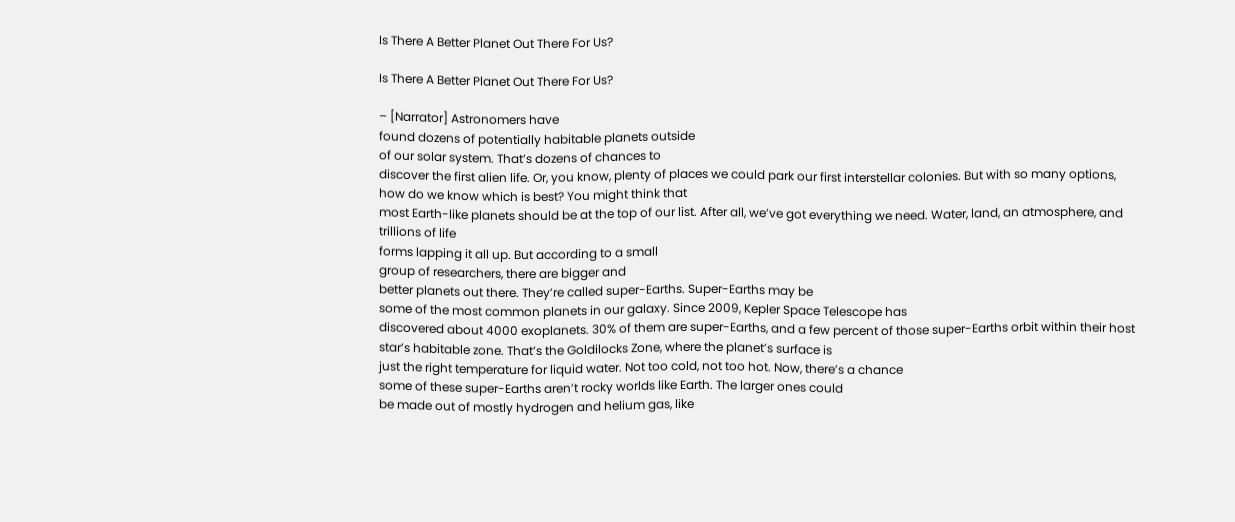Is There A Better Planet Out There For Us?

Is There A Better Planet Out There For Us?

– [Narrator] Astronomers have
found dozens of potentially habitable planets outside
of our solar system. That’s dozens of chances to
discover the first alien life. Or, you know, plenty of places we could park our first interstellar colonies. But with so many options,
how do we know which is best? You might think that
most Earth-like planets should be at the top of our list. After all, we’ve got everything we need. Water, land, an atmosphere, and trillions of life
forms lapping it all up. But according to a small
group of researchers, there are bigger and
better planets out there. They’re called super-Earths. Super-Earths may be
some of the most common planets in our galaxy. Since 2009, Kepler Space Telescope has
discovered about 4000 exoplanets. 30% of them are super-Earths, and a few percent of those super-Earths orbit within their host
star’s habitable zone. That’s the Goldilocks Zone, where the planet’s surface is
just the right temperature for liquid water. Not too cold, not too hot. Now, there’s a chance
some of these super-Earths aren’t rocky worlds like Earth. The larger ones could
be made out of mostly hydrogen and helium gas, like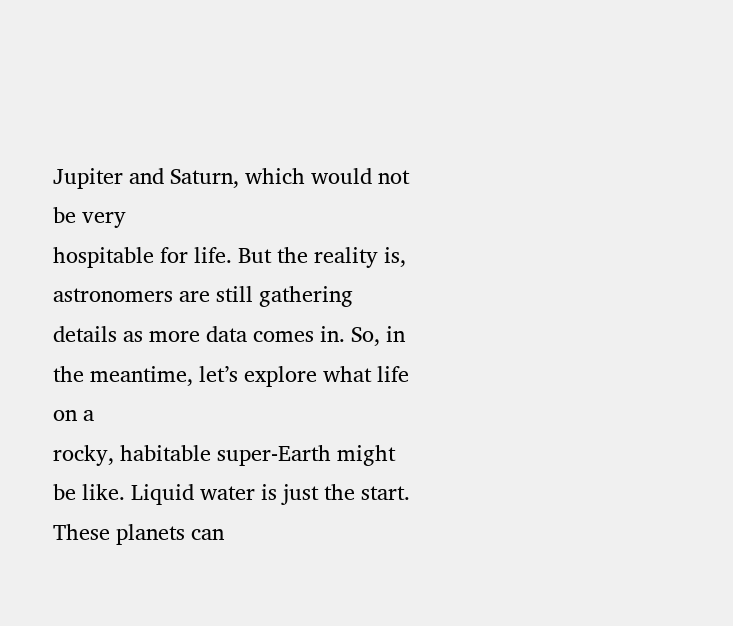Jupiter and Saturn, which would not be very
hospitable for life. But the reality is, astronomers are still gathering details as more data comes in. So, in the meantime, let’s explore what life on a
rocky, habitable super-Earth might be like. Liquid water is just the start. These planets can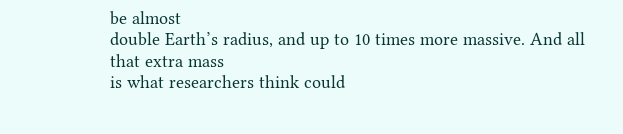be almost
double Earth’s radius, and up to 10 times more massive. And all that extra mass
is what researchers think could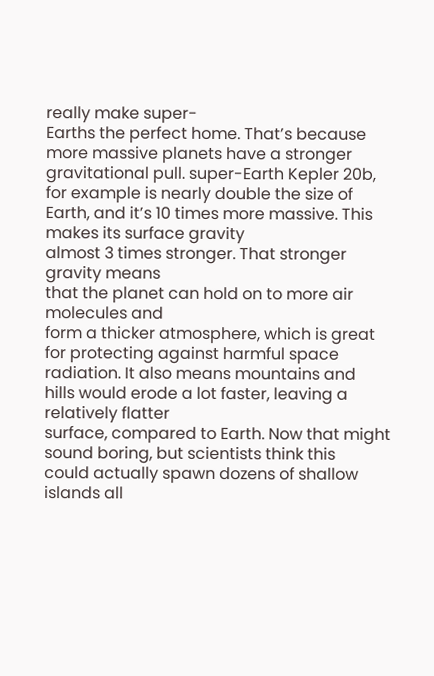really make super-
Earths the perfect home. That’s because more massive planets have a stronger gravitational pull. super-Earth Kepler 20b, for example is nearly double the size of Earth, and it’s 10 times more massive. This makes its surface gravity
almost 3 times stronger. That stronger gravity means
that the planet can hold on to more air molecules and
form a thicker atmosphere, which is great for protecting against harmful space radiation. It also means mountains and
hills would erode a lot faster, leaving a relatively flatter
surface, compared to Earth. Now that might sound boring, but scientists think this
could actually spawn dozens of shallow islands all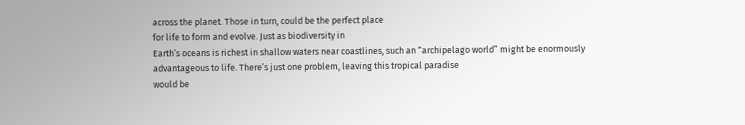across the planet. Those in turn, could be the perfect place
for life to form and evolve. Just as biodiversity in
Earth’s oceans is richest in shallow waters near coastlines, such an “archipelago world” might be enormously advantageous to life. There’s just one problem, leaving this tropical paradise
would be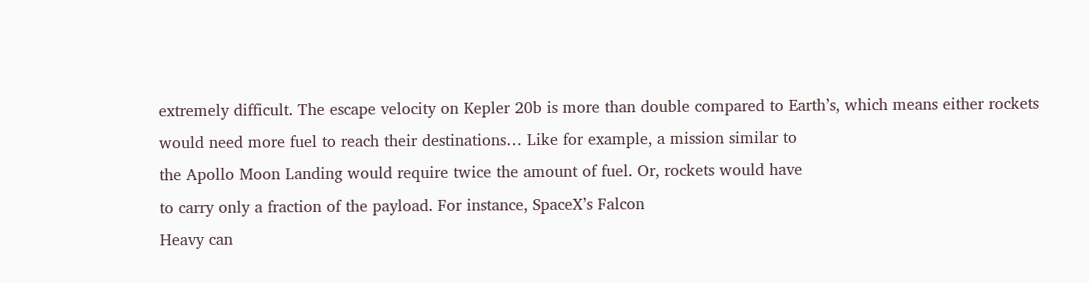extremely difficult. The escape velocity on Kepler 20b is more than double compared to Earth’s, which means either rockets
would need more fuel to reach their destinations… Like for example, a mission similar to
the Apollo Moon Landing would require twice the amount of fuel. Or, rockets would have
to carry only a fraction of the payload. For instance, SpaceX’s Falcon
Heavy can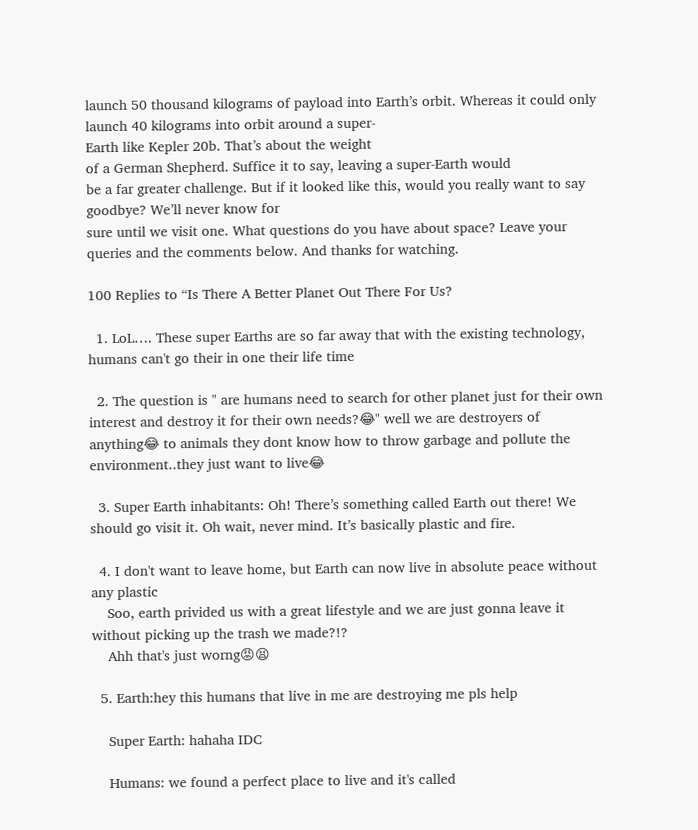launch 50 thousand kilograms of payload into Earth’s orbit. Whereas it could only launch 40 kilograms into orbit around a super-
Earth like Kepler 20b. That’s about the weight
of a German Shepherd. Suffice it to say, leaving a super-Earth would
be a far greater challenge. But if it looked like this, would you really want to say goodbye? We’ll never know for
sure until we visit one. What questions do you have about space? Leave your queries and the comments below. And thanks for watching.

100 Replies to “Is There A Better Planet Out There For Us?

  1. LoL…. These super Earths are so far away that with the existing technology, humans can't go their in one their life time

  2. The question is " are humans need to search for other planet just for their own interest and destroy it for their own needs?😂" well we are destroyers of anything😂 to animals they dont know how to throw garbage and pollute the environment..they just want to live😂

  3. Super Earth inhabitants: Oh! There’s something called Earth out there! We should go visit it. Oh wait, never mind. It’s basically plastic and fire.

  4. I don't want to leave home, but Earth can now live in absolute peace without any plastic
    Soo, earth privided us with a great lifestyle and we are just gonna leave it without picking up the trash we made?!?
    Ahh that's just worng😡😫

  5. Earth:hey this humans that live in me are destroying me pls help

    Super Earth: hahaha IDC

    Humans: we found a perfect place to live and it's called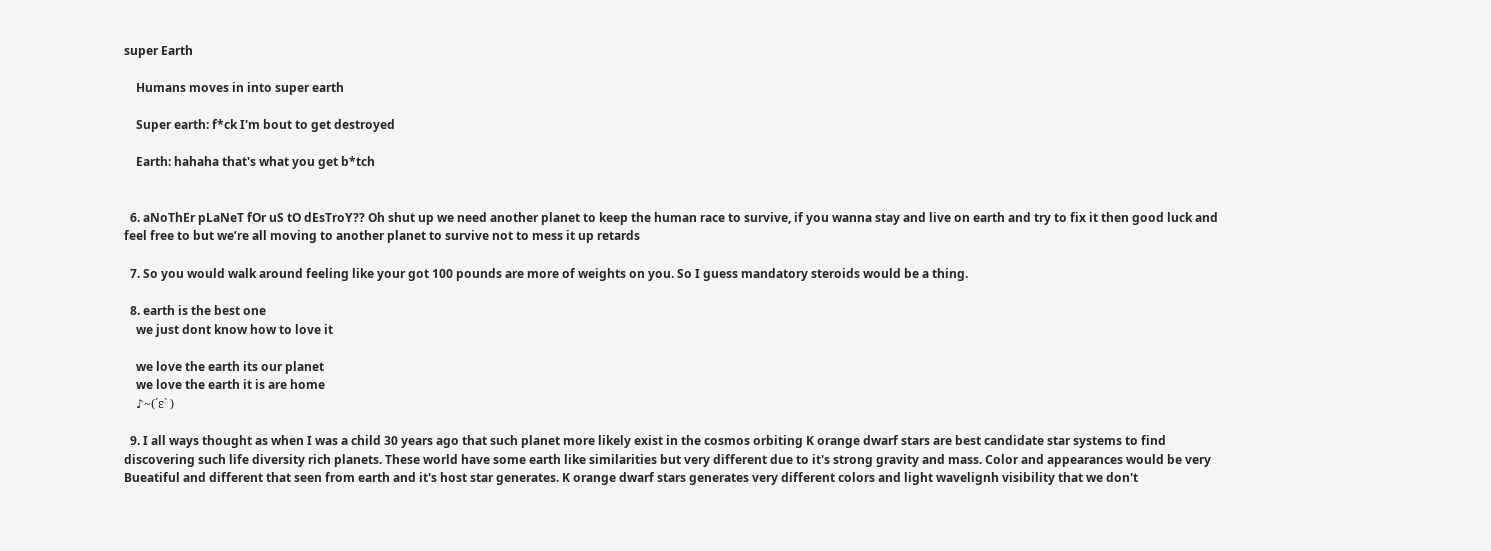super Earth

    Humans moves in into super earth

    Super earth: f*ck I'm bout to get destroyed

    Earth: hahaha that's what you get b*tch


  6. aNoThEr pLaNeT fOr uS tO dEsTroY?? Oh shut up we need another planet to keep the human race to survive, if you wanna stay and live on earth and try to fix it then good luck and feel free to but we’re all moving to another planet to survive not to mess it up retards

  7. So you would walk around feeling like your got 100 pounds are more of weights on you. So I guess mandatory steroids would be a thing.

  8. earth is the best one
    we just dont know how to love it

    we love the earth its our planet
    we love the earth it is are home
    ♪~(´ε` )

  9. I all ways thought as when I was a child 30 years ago that such planet more likely exist in the cosmos orbiting K orange dwarf stars are best candidate star systems to find discovering such life diversity rich planets. These world have some earth like similarities but very different due to it's strong gravity and mass. Color and appearances would be very Bueatiful and different that seen from earth and it's host star generates. K orange dwarf stars generates very different colors and light wavelignh visibility that we don't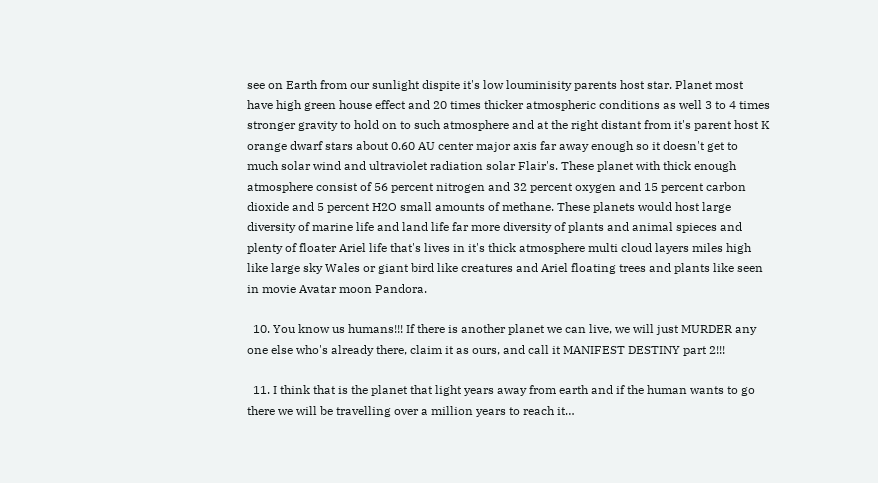see on Earth from our sunlight dispite it's low louminisity parents host star. Planet most have high green house effect and 20 times thicker atmospheric conditions as well 3 to 4 times stronger gravity to hold on to such atmosphere and at the right distant from it's parent host K orange dwarf stars about 0.60 AU center major axis far away enough so it doesn't get to much solar wind and ultraviolet radiation solar Flair's. These planet with thick enough atmosphere consist of 56 percent nitrogen and 32 percent oxygen and 15 percent carbon dioxide and 5 percent H2O small amounts of methane. These planets would host large diversity of marine life and land life far more diversity of plants and animal spieces and plenty of floater Ariel life that's lives in it's thick atmosphere multi cloud layers miles high like large sky Wales or giant bird like creatures and Ariel floating trees and plants like seen in movie Avatar moon Pandora.

  10. You know us humans!!! If there is another planet we can live, we will just MURDER any one else who's already there, claim it as ours, and call it MANIFEST DESTINY part 2!!!

  11. I think that is the planet that light years away from earth and if the human wants to go there we will be travelling over a million years to reach it…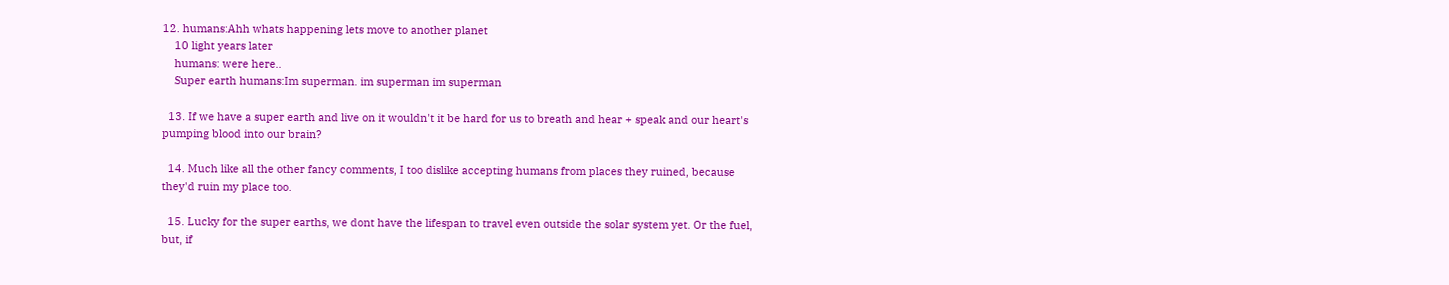12. humans:Ahh whats happening lets move to another planet
    10 light years later
    humans: were here..
    Super earth humans:Im superman. im superman im superman

  13. If we have a super earth and live on it wouldn't it be hard for us to breath and hear + speak and our heart's pumping blood into our brain?

  14. Much like all the other fancy comments, I too dislike accepting humans from places they ruined, because they'd ruin my place too.

  15. Lucky for the super earths, we dont have the lifespan to travel even outside the solar system yet. Or the fuel, but, if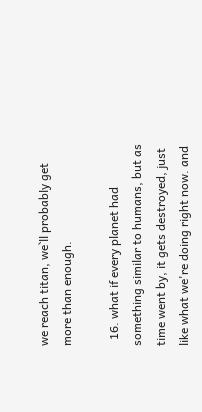we reach titan, we`ll probably get more than enough.

  16. what if every planet had something similar to humans, but as time went by, it gets destroyed, just like what we're doing right now. and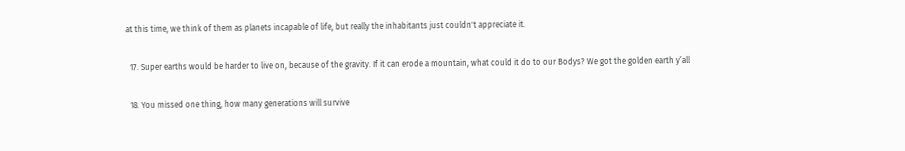at this time, we think of them as planets incapable of life, but really the inhabitants just couldn't appreciate it.

  17. Super earths would be harder to live on, because of the gravity. If it can erode a mountain, what could it do to our Bodys? We got the golden earth y’all

  18. You missed one thing, how many generations will survive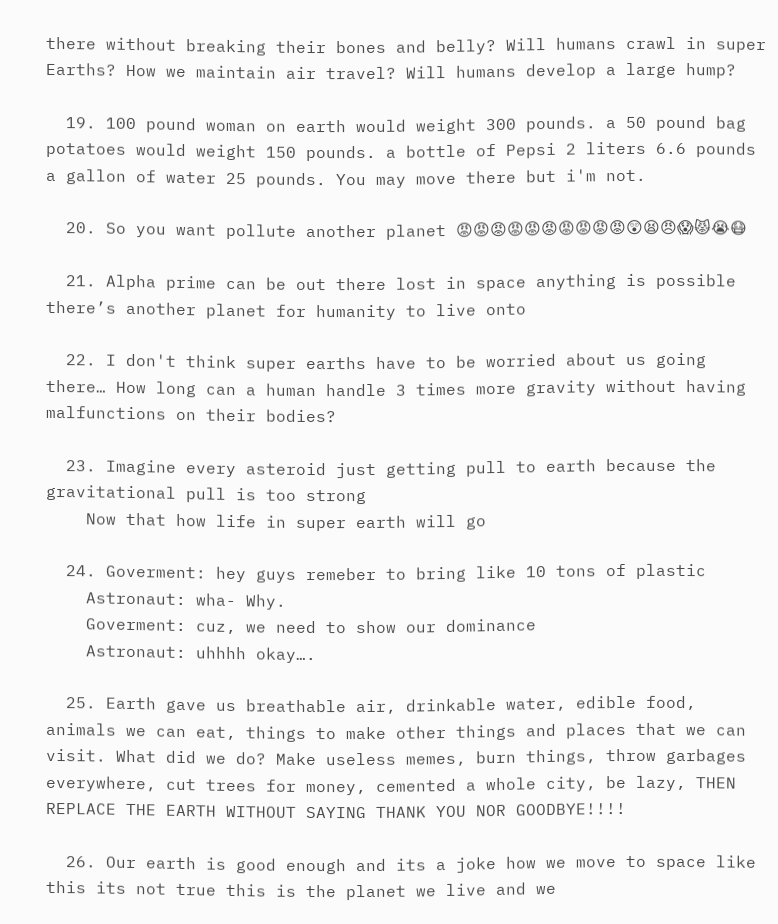there without breaking their bones and belly? Will humans crawl in super Earths? How we maintain air travel? Will humans develop a large hump?

  19. 100 pound woman on earth would weight 300 pounds. a 50 pound bag potatoes would weight 150 pounds. a bottle of Pepsi 2 liters 6.6 pounds a gallon of water 25 pounds. You may move there but i'm not.

  20. So you want pollute another planet 😡😡😡😡😡😡😡😡😡😡😲😫😠😱😾😭😷

  21. Alpha prime can be out there lost in space anything is possible there’s another planet for humanity to live onto

  22. I don't think super earths have to be worried about us going there… How long can a human handle 3 times more gravity without having malfunctions on their bodies?

  23. Imagine every asteroid just getting pull to earth because the gravitational pull is too strong
    Now that how life in super earth will go

  24. Goverment: hey guys remeber to bring like 10 tons of plastic
    Astronaut: wha- Why.
    Goverment: cuz, we need to show our dominance
    Astronaut: uhhhh okay….

  25. Earth gave us breathable air, drinkable water, edible food, animals we can eat, things to make other things and places that we can visit. What did we do? Make useless memes, burn things, throw garbages everywhere, cut trees for money, cemented a whole city, be lazy, THEN REPLACE THE EARTH WITHOUT SAYING THANK YOU NOR GOODBYE!!!!

  26. Our earth is good enough and its a joke how we move to space like this its not true this is the planet we live and we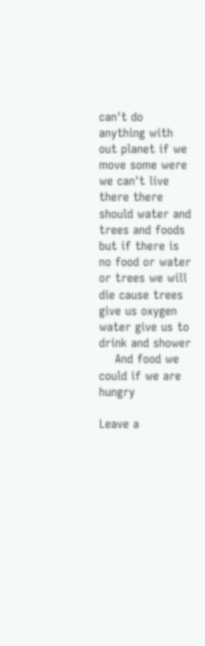can't do anything with out planet if we move some were we can't live there there should water and trees and foods but if there is no food or water or trees we will die cause trees give us oxygen water give us to drink and shower
    And food we could if we are hungry

Leave a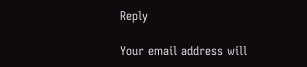Reply

Your email address will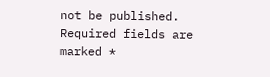not be published. Required fields are marked *